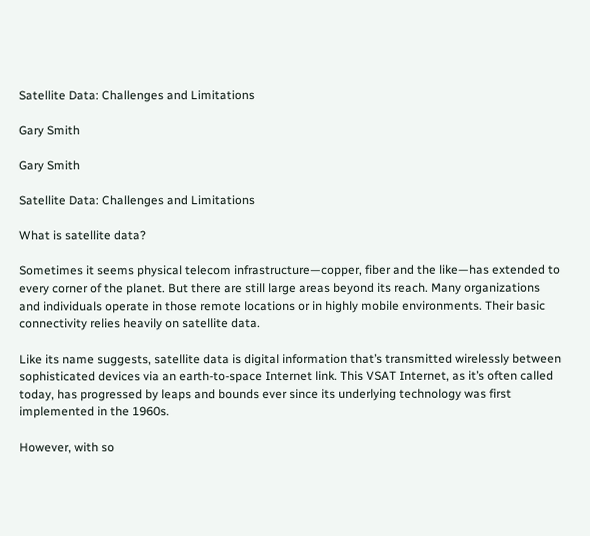Satellite Data: Challenges and Limitations

Gary Smith

Gary Smith

Satellite Data: Challenges and Limitations

What is satellite data?

Sometimes it seems physical telecom infrastructure—copper, fiber and the like—has extended to every corner of the planet. But there are still large areas beyond its reach. Many organizations and individuals operate in those remote locations or in highly mobile environments. Their basic connectivity relies heavily on satellite data.

Like its name suggests, satellite data is digital information that’s transmitted wirelessly between sophisticated devices via an earth-to-space Internet link. This VSAT Internet, as it’s often called today, has progressed by leaps and bounds ever since its underlying technology was first implemented in the 1960s.

However, with so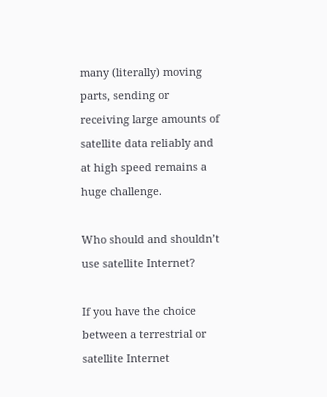many (literally) moving parts, sending or receiving large amounts of satellite data reliably and at high speed remains a huge challenge.

Who should and shouldn’t use satellite Internet?

If you have the choice between a terrestrial or satellite Internet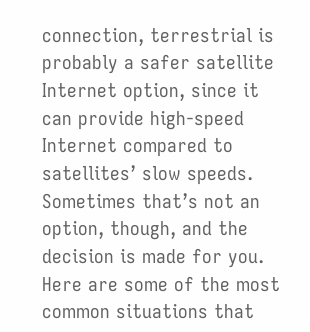connection, terrestrial is probably a safer satellite Internet option, since it can provide high-speed Internet compared to satellites’ slow speeds. Sometimes that’s not an option, though, and the decision is made for you. Here are some of the most common situations that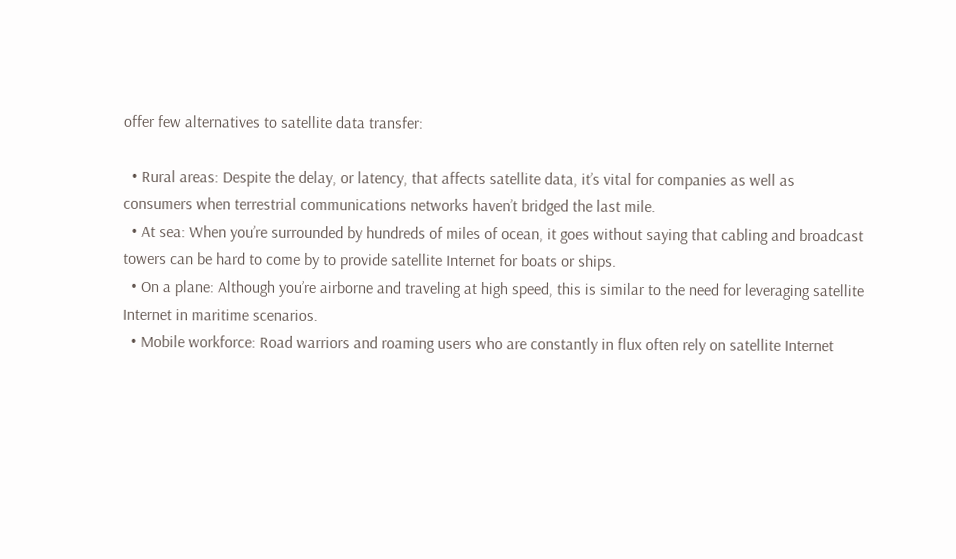offer few alternatives to satellite data transfer:

  • Rural areas: Despite the delay, or latency, that affects satellite data, it’s vital for companies as well as consumers when terrestrial communications networks haven’t bridged the last mile.
  • At sea: When you’re surrounded by hundreds of miles of ocean, it goes without saying that cabling and broadcast towers can be hard to come by to provide satellite Internet for boats or ships.
  • On a plane: Although you’re airborne and traveling at high speed, this is similar to the need for leveraging satellite Internet in maritime scenarios.
  • Mobile workforce: Road warriors and roaming users who are constantly in flux often rely on satellite Internet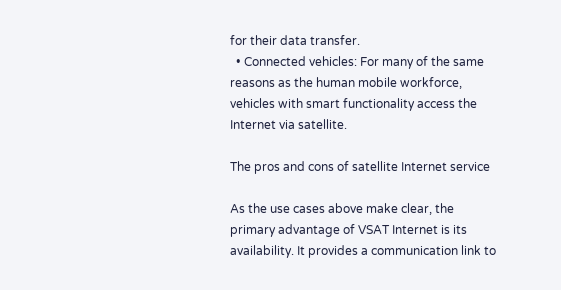for their data transfer.
  • Connected vehicles: For many of the same reasons as the human mobile workforce, vehicles with smart functionality access the Internet via satellite.

The pros and cons of satellite Internet service

As the use cases above make clear, the primary advantage of VSAT Internet is its availability. It provides a communication link to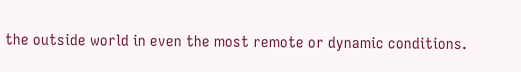the outside world in even the most remote or dynamic conditions.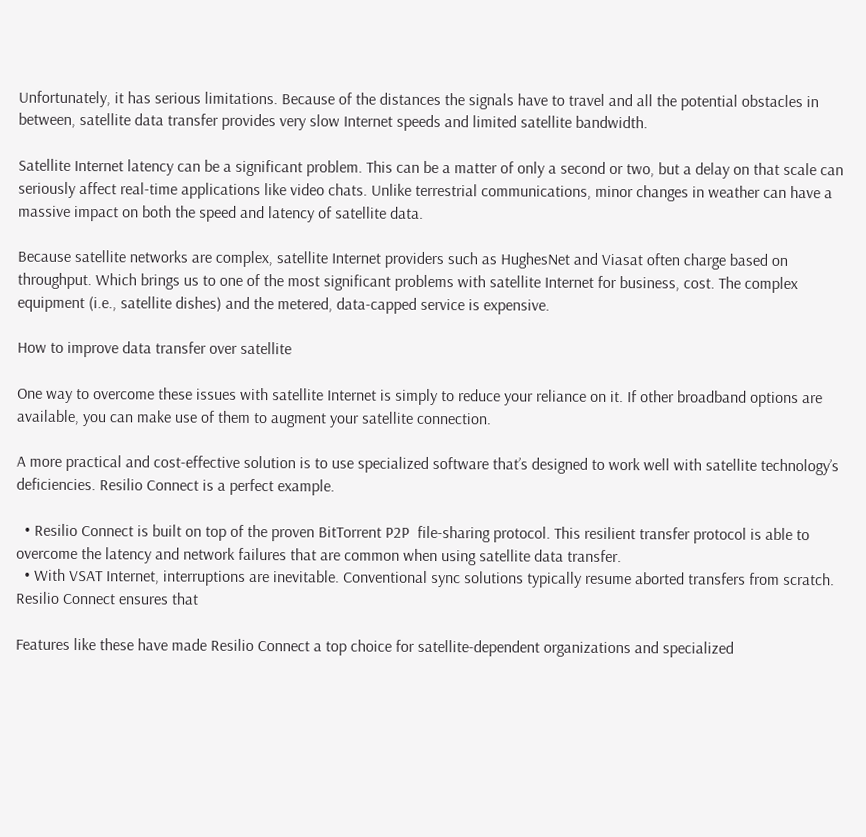Unfortunately, it has serious limitations. Because of the distances the signals have to travel and all the potential obstacles in between, satellite data transfer provides very slow Internet speeds and limited satellite bandwidth.

Satellite Internet latency can be a significant problem. This can be a matter of only a second or two, but a delay on that scale can seriously affect real-time applications like video chats. Unlike terrestrial communications, minor changes in weather can have a massive impact on both the speed and latency of satellite data.

Because satellite networks are complex, satellite Internet providers such as HughesNet and Viasat often charge based on throughput. Which brings us to one of the most significant problems with satellite Internet for business, cost. The complex equipment (i.e., satellite dishes) and the metered, data-capped service is expensive.

How to improve data transfer over satellite

One way to overcome these issues with satellite Internet is simply to reduce your reliance on it. If other broadband options are available, you can make use of them to augment your satellite connection.

A more practical and cost-effective solution is to use specialized software that’s designed to work well with satellite technology’s deficiencies. Resilio Connect is a perfect example.

  • Resilio Connect is built on top of the proven BitTorrent P2P  file-sharing protocol. This resilient transfer protocol is able to overcome the latency and network failures that are common when using satellite data transfer.
  • With VSAT Internet, interruptions are inevitable. Conventional sync solutions typically resume aborted transfers from scratch. Resilio Connect ensures that

Features like these have made Resilio Connect a top choice for satellite-dependent organizations and specialized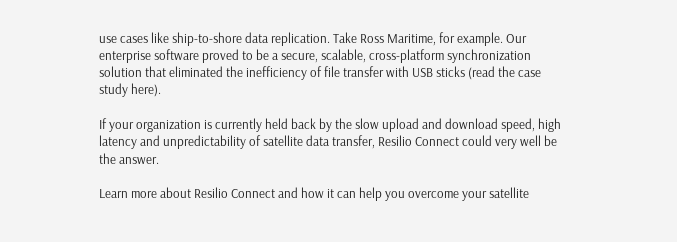use cases like ship-to-shore data replication. Take Ross Maritime, for example. Our enterprise software proved to be a secure, scalable, cross-platform synchronization solution that eliminated the inefficiency of file transfer with USB sticks (read the case study here).

If your organization is currently held back by the slow upload and download speed, high latency and unpredictability of satellite data transfer, Resilio Connect could very well be the answer.

Learn more about Resilio Connect and how it can help you overcome your satellite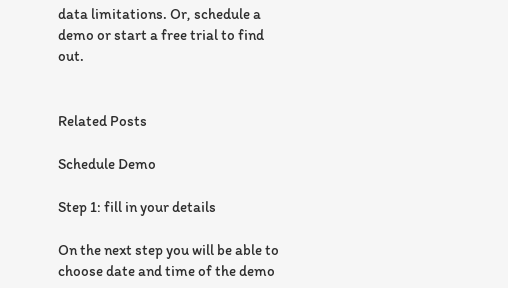data limitations. Or, schedule a demo or start a free trial to find out.


Related Posts

Schedule Demo

Step 1: fill in your details

On the next step you will be able to choose date and time of the demo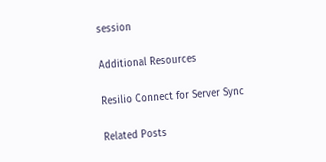session

Additional Resources

Resilio Connect for Server Sync

Related Posts